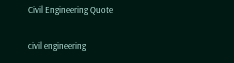Civil Engineering Quote

civil engineering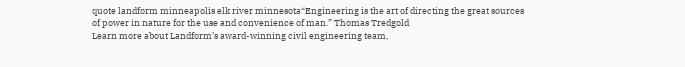quote landform minneapolis elk river minnesota“Engineering is the art of directing the great sources of power in nature for the use and convenience of man.” Thomas Tredgold
Learn more about Landform’s award-winning civil engineering team,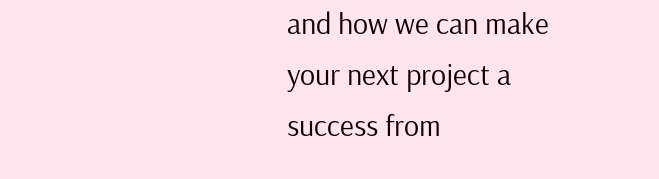and how we can make your next project a success from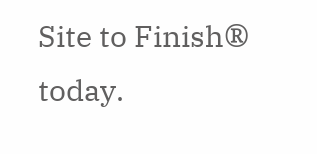Site to Finish® today.